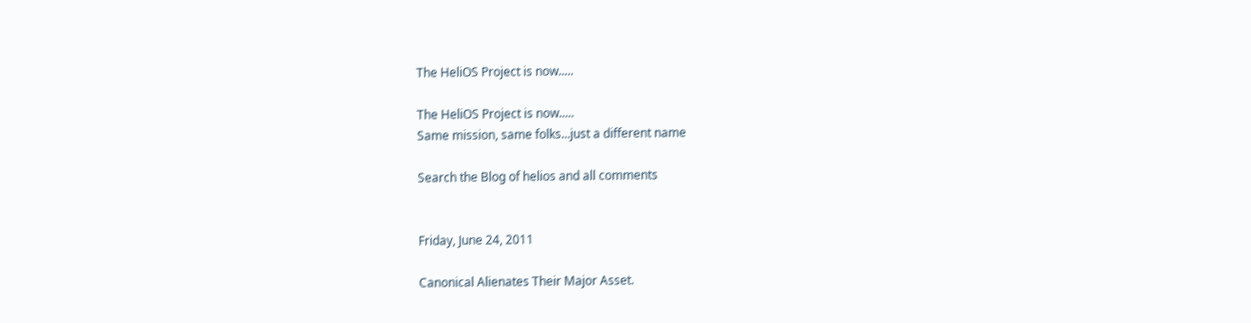The HeliOS Project is now.....

The HeliOS Project is now.....
Same mission, same folks...just a different name

Search the Blog of helios and all comments


Friday, June 24, 2011

Canonical Alienates Their Major Asset.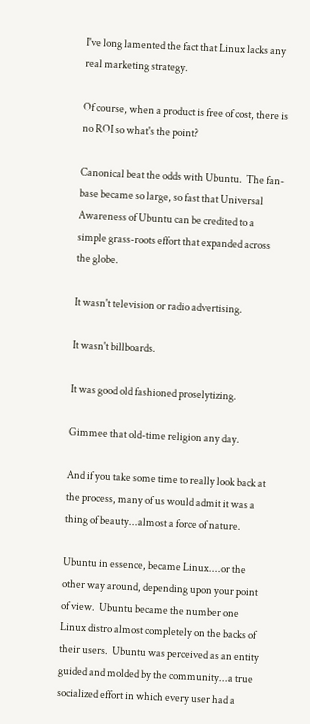I've long lamented the fact that Linux lacks any real marketing strategy.

Of course, when a product is free of cost, there is no ROI so what's the point?

Canonical beat the odds with Ubuntu.  The fan-base became so large, so fast that Universal Awareness of Ubuntu can be credited to a simple grass-roots effort that expanded across the globe.

It wasn't television or radio advertising.

It wasn't billboards.

It was good old fashioned proselytizing.

Gimmee that old-time religion any day.

And if you take some time to really look back at the process, many of us would admit it was a thing of beauty...almost a force of nature.

Ubuntu in essence, became Linux....or the other way around, depending upon your point of view.  Ubuntu became the number one Linux distro almost completely on the backs of their users.  Ubuntu was perceived as an entity guided and molded by the community...a true socialized effort in which every user had a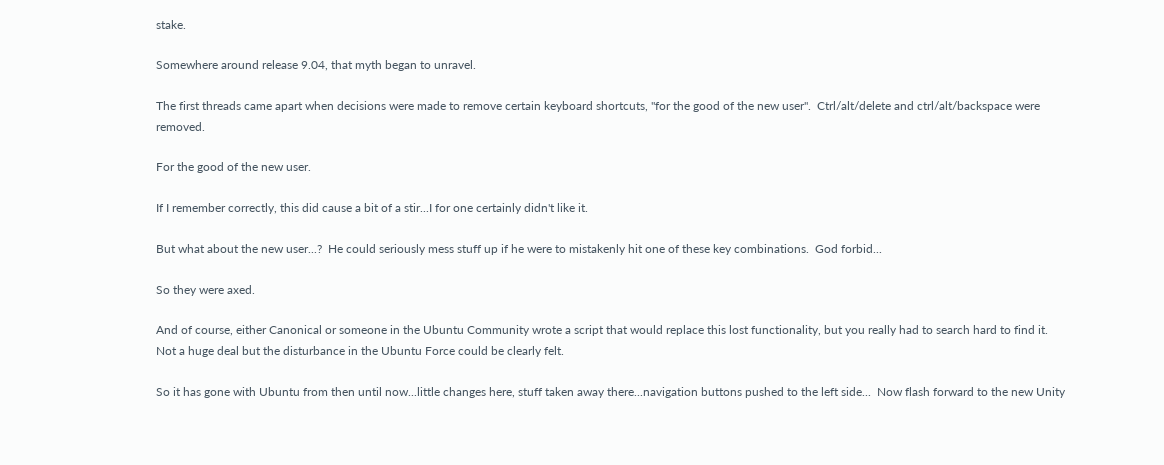stake.

Somewhere around release 9.04, that myth began to unravel.

The first threads came apart when decisions were made to remove certain keyboard shortcuts, "for the good of the new user".  Ctrl/alt/delete and ctrl/alt/backspace were removed.

For the good of the new user.

If I remember correctly, this did cause a bit of a stir...I for one certainly didn't like it.

But what about the new user...?  He could seriously mess stuff up if he were to mistakenly hit one of these key combinations.  God forbid...

So they were axed.

And of course, either Canonical or someone in the Ubuntu Community wrote a script that would replace this lost functionality, but you really had to search hard to find it.  Not a huge deal but the disturbance in the Ubuntu Force could be clearly felt.

So it has gone with Ubuntu from then until now...little changes here, stuff taken away there...navigation buttons pushed to the left side...  Now flash forward to the new Unity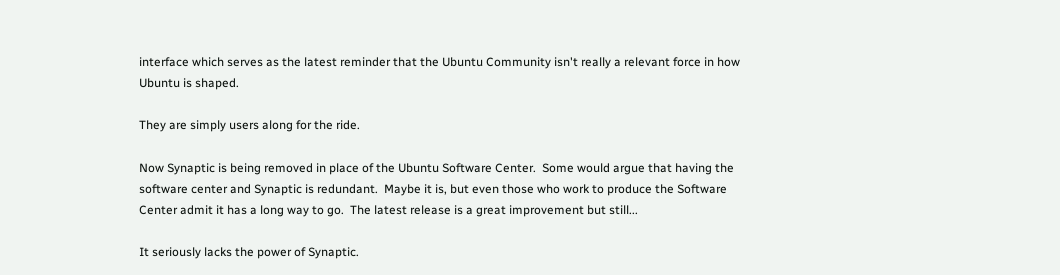interface which serves as the latest reminder that the Ubuntu Community isn't really a relevant force in how Ubuntu is shaped.

They are simply users along for the ride.

Now Synaptic is being removed in place of the Ubuntu Software Center.  Some would argue that having the software center and Synaptic is redundant.  Maybe it is, but even those who work to produce the Software Center admit it has a long way to go.  The latest release is a great improvement but still...

It seriously lacks the power of Synaptic.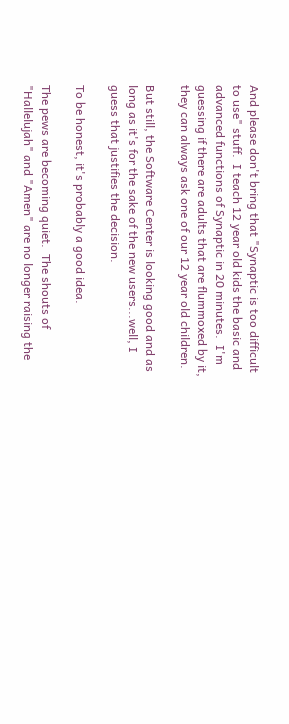And please don't bring that "Synaptic is too difficult to use" stuff.  I teach 12 year old kids the basic and advanced functions of Synaptic in 20 minutes.  I'm guessing if there are adults that are flummoxed by it, they can always ask one of our 12 year old children.

But still, the Software Center is looking good and as long as it's for the sake of the new users...well, I guess that justifies the decision.

To be honest, it's probably a good idea.

The pews are becoming quiet.  The shouts of "Hallelujah" and "Amen" are no longer raising the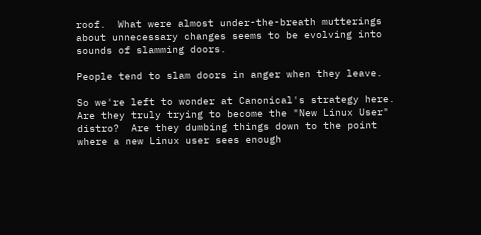roof.  What were almost under-the-breath mutterings about unnecessary changes seems to be evolving into sounds of slamming doors.

People tend to slam doors in anger when they leave.

So we're left to wonder at Canonical's strategy here.  Are they truly trying to become the "New Linux User" distro?  Are they dumbing things down to the point where a new Linux user sees enough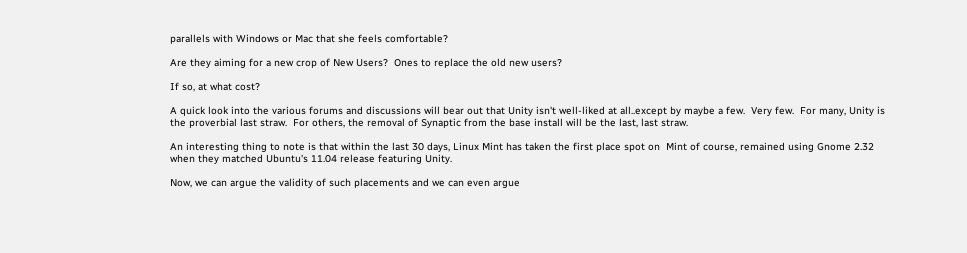parallels with Windows or Mac that she feels comfortable?

Are they aiming for a new crop of New Users?  Ones to replace the old new users?

If so, at what cost?

A quick look into the various forums and discussions will bear out that Unity isn't well-liked at all..except by maybe a few.  Very few.  For many, Unity is the proverbial last straw.  For others, the removal of Synaptic from the base install will be the last, last straw.

An interesting thing to note is that within the last 30 days, Linux Mint has taken the first place spot on  Mint of course, remained using Gnome 2.32 when they matched Ubuntu's 11.04 release featuring Unity.

Now, we can argue the validity of such placements and we can even argue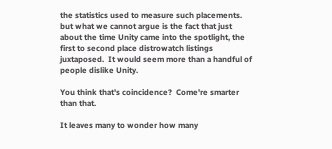the statistics used to measure such placements.  but what we cannot argue is the fact that just about the time Unity came into the spotlight, the first to second place distrowatch listings juxtaposed.  It would seem more than a handful of people dislike Unity.

You think that's coincidence?  Come're smarter than that.

It leaves many to wonder how many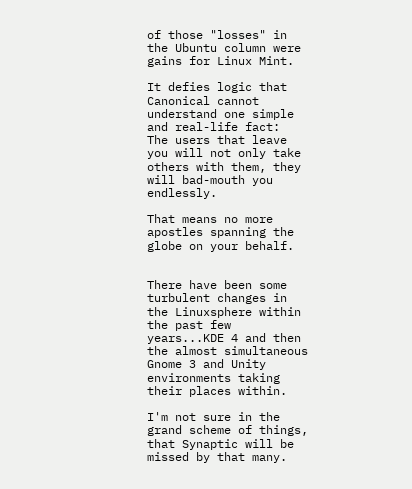of those "losses" in the Ubuntu column were gains for Linux Mint.

It defies logic that Canonical cannot understand one simple and real-life fact:  The users that leave you will not only take others with them, they will bad-mouth you endlessly.

That means no more apostles spanning the globe on your behalf.


There have been some turbulent changes in the Linuxsphere within the past few years...KDE 4 and then the almost simultaneous Gnome 3 and Unity environments taking their places within.

I'm not sure in the grand scheme of things, that Synaptic will be missed by that many.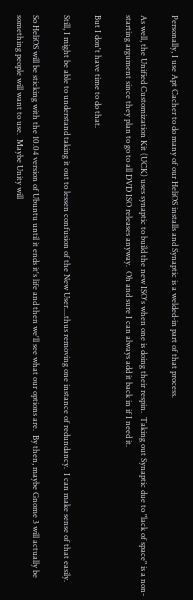Personally, I use Apt Cacher to do many of our HeliOS installs and Synaptic is a welded-in part of that process.

As well, the Unified Customization Kit (UCK) uses synaptic to build the new ISO's when one is doing their respin.  Taking out Synaptic due to "lack of space" is a non-starting argument since they plan to go to all DVD ISO releases anyway.  Oh and sure I can always add it back in if I need it.

But I don't have time to do that.

Still, I might be able to understand taking it out to lessen confusion of the New User....thus removing one instance of redundancy.  I can make sense of that easily.

So HeliOS will be sticking with the 10.04 version of Ubuntu until it ends it's life and then we'll see what our options are.  By then, maybe Gnome 3 will actually be something people will want to use.  Maybe Unity will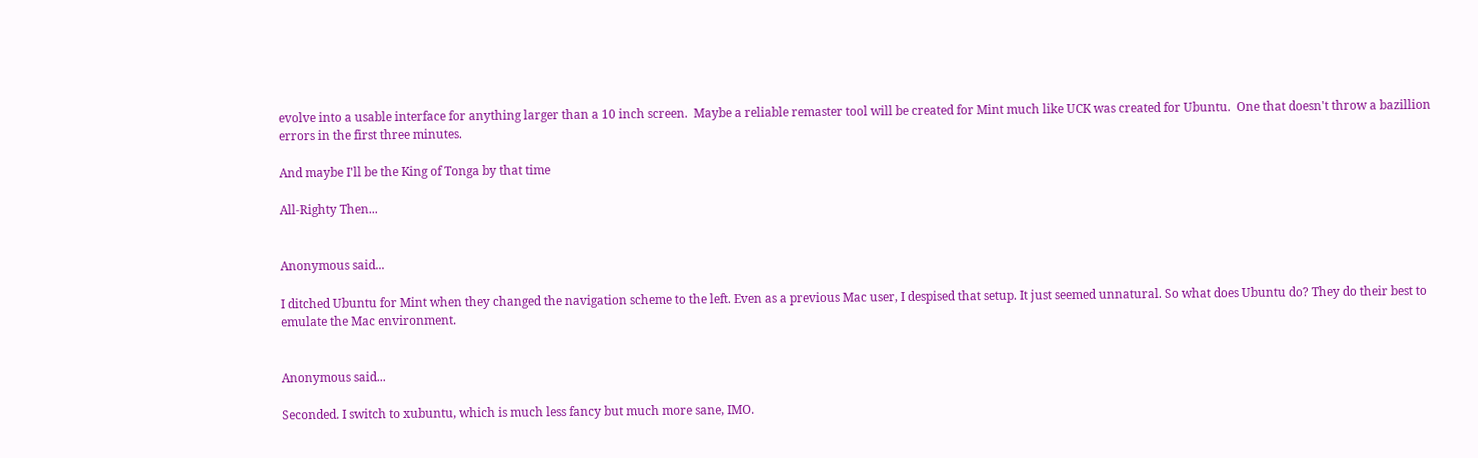evolve into a usable interface for anything larger than a 10 inch screen.  Maybe a reliable remaster tool will be created for Mint much like UCK was created for Ubuntu.  One that doesn't throw a bazillion errors in the first three minutes.

And maybe I'll be the King of Tonga by that time

All-Righty Then...


Anonymous said...

I ditched Ubuntu for Mint when they changed the navigation scheme to the left. Even as a previous Mac user, I despised that setup. It just seemed unnatural. So what does Ubuntu do? They do their best to emulate the Mac environment.


Anonymous said...

Seconded. I switch to xubuntu, which is much less fancy but much more sane, IMO.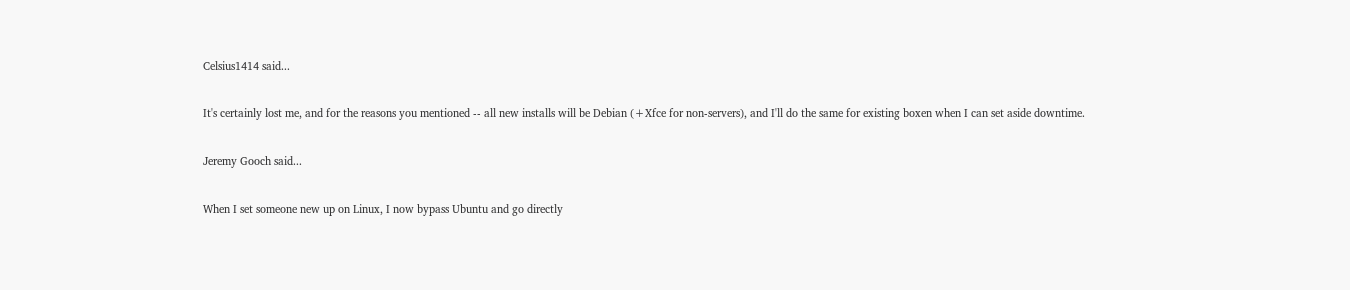Celsius1414 said...

It's certainly lost me, and for the reasons you mentioned -- all new installs will be Debian (+Xfce for non-servers), and I'll do the same for existing boxen when I can set aside downtime.

Jeremy Gooch said...

When I set someone new up on Linux, I now bypass Ubuntu and go directly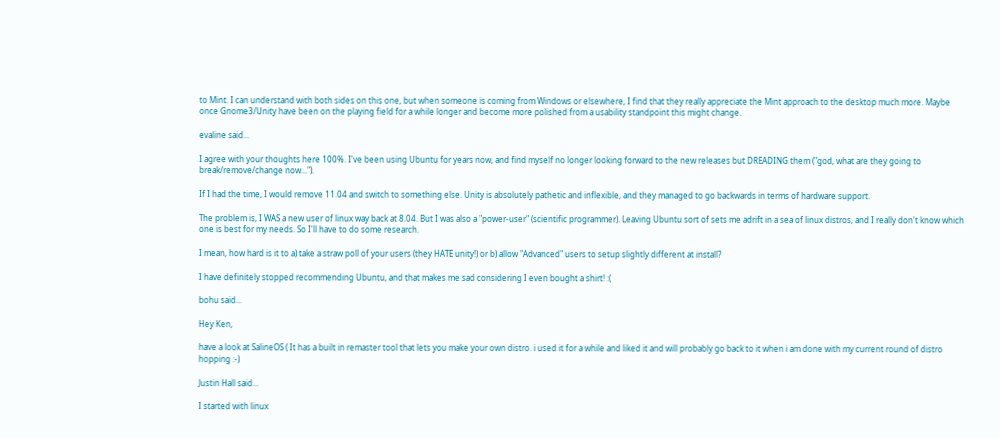to Mint. I can understand with both sides on this one, but when someone is coming from Windows or elsewhere, I find that they really appreciate the Mint approach to the desktop much more. Maybe once Gnome3/Unity have been on the playing field for a while longer and become more polished from a usability standpoint this might change.

evaline said...

I agree with your thoughts here 100%. I've been using Ubuntu for years now, and find myself no longer looking forward to the new releases but DREADING them ("god, what are they going to break/remove/change now...").

If I had the time, I would remove 11.04 and switch to something else. Unity is absolutely pathetic and inflexible, and they managed to go backwards in terms of hardware support.

The problem is, I WAS a new user of linux way back at 8.04. But I was also a "power-user" (scientific programmer). Leaving Ubuntu sort of sets me adrift in a sea of linux distros, and I really don't know which one is best for my needs. So I'll have to do some research.

I mean, how hard is it to a) take a straw poll of your users (they HATE unity!) or b) allow "Advanced" users to setup slightly different at install?

I have definitely stopped recommending Ubuntu, and that makes me sad considering I even bought a shirt! :(

bohu said...

Hey Ken,

have a look at SalineOS ( It has a built in remaster tool that lets you make your own distro. i used it for a while and liked it and will probably go back to it when i am done with my current round of distro hopping :-)

Justin Hall said...

I started with linux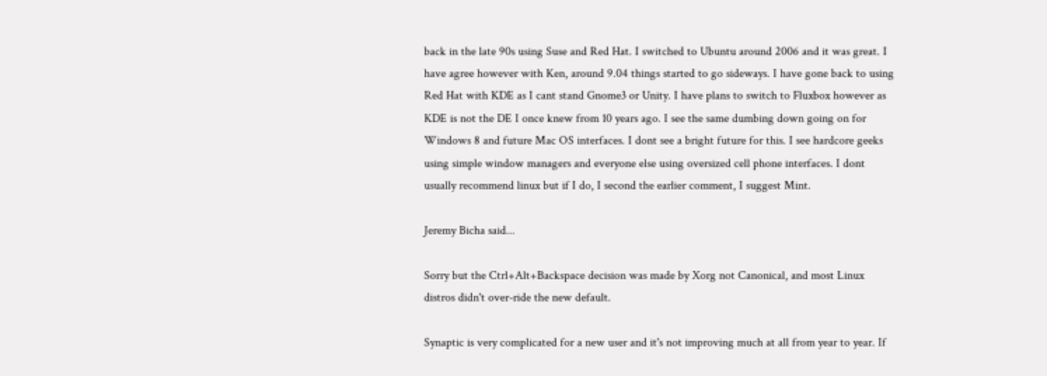back in the late 90s using Suse and Red Hat. I switched to Ubuntu around 2006 and it was great. I have agree however with Ken, around 9.04 things started to go sideways. I have gone back to using Red Hat with KDE as I cant stand Gnome3 or Unity. I have plans to switch to Fluxbox however as KDE is not the DE I once knew from 10 years ago. I see the same dumbing down going on for Windows 8 and future Mac OS interfaces. I dont see a bright future for this. I see hardcore geeks using simple window managers and everyone else using oversized cell phone interfaces. I dont usually recommend linux but if I do, I second the earlier comment, I suggest Mint.

Jeremy Bicha said...

Sorry but the Ctrl+Alt+Backspace decision was made by Xorg not Canonical, and most Linux distros didn't over-ride the new default.

Synaptic is very complicated for a new user and it's not improving much at all from year to year. If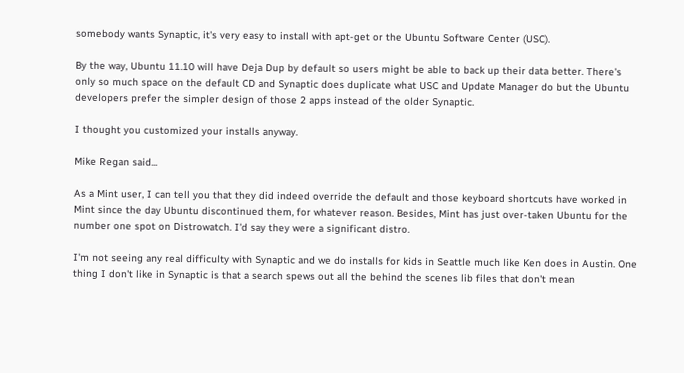somebody wants Synaptic, it's very easy to install with apt-get or the Ubuntu Software Center (USC).

By the way, Ubuntu 11.10 will have Deja Dup by default so users might be able to back up their data better. There's only so much space on the default CD and Synaptic does duplicate what USC and Update Manager do but the Ubuntu developers prefer the simpler design of those 2 apps instead of the older Synaptic.

I thought you customized your installs anyway.

Mike Regan said...

As a Mint user, I can tell you that they did indeed override the default and those keyboard shortcuts have worked in Mint since the day Ubuntu discontinued them, for whatever reason. Besides, Mint has just over-taken Ubuntu for the number one spot on Distrowatch. I'd say they were a significant distro.

I'm not seeing any real difficulty with Synaptic and we do installs for kids in Seattle much like Ken does in Austin. One thing I don't like in Synaptic is that a search spews out all the behind the scenes lib files that don't mean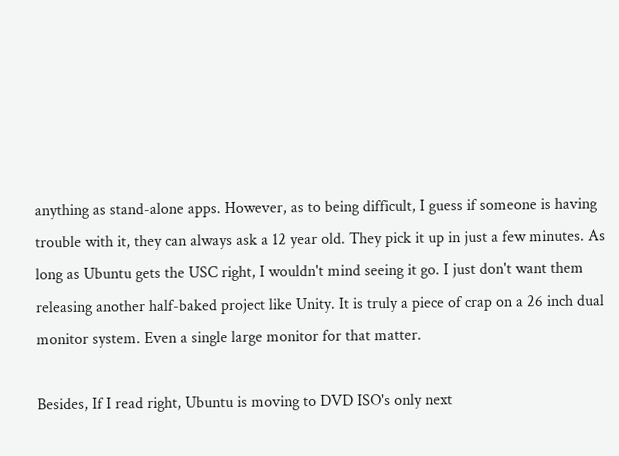anything as stand-alone apps. However, as to being difficult, I guess if someone is having trouble with it, they can always ask a 12 year old. They pick it up in just a few minutes. As long as Ubuntu gets the USC right, I wouldn't mind seeing it go. I just don't want them releasing another half-baked project like Unity. It is truly a piece of crap on a 26 inch dual monitor system. Even a single large monitor for that matter.

Besides, If I read right, Ubuntu is moving to DVD ISO's only next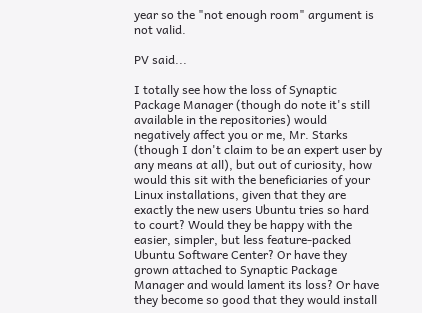year so the "not enough room" argument is not valid.

PV said...

I totally see how the loss of Synaptic Package Manager (though do note it's still available in the repositories) would negatively affect you or me, Mr. Starks (though I don't claim to be an expert user by any means at all), but out of curiosity, how would this sit with the beneficiaries of your Linux installations, given that they are exactly the new users Ubuntu tries so hard to court? Would they be happy with the easier, simpler, but less feature-packed Ubuntu Software Center? Or have they grown attached to Synaptic Package Manager and would lament its loss? Or have they become so good that they would install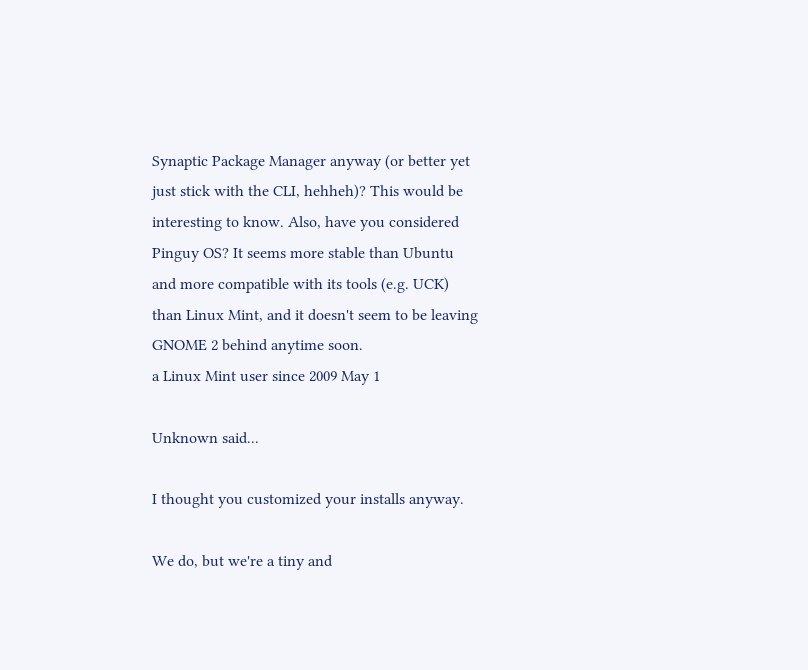Synaptic Package Manager anyway (or better yet just stick with the CLI, hehheh)? This would be interesting to know. Also, have you considered Pinguy OS? It seems more stable than Ubuntu and more compatible with its tools (e.g. UCK) than Linux Mint, and it doesn't seem to be leaving GNOME 2 behind anytime soon.
a Linux Mint user since 2009 May 1

Unknown said...

I thought you customized your installs anyway.

We do, but we're a tiny and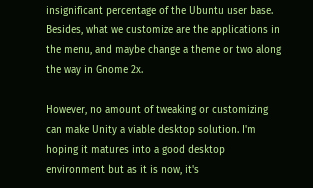insignificant percentage of the Ubuntu user base. Besides, what we customize are the applications in the menu, and maybe change a theme or two along the way in Gnome 2x.

However, no amount of tweaking or customizing can make Unity a viable desktop solution. I'm hoping it matures into a good desktop environment but as it is now, it's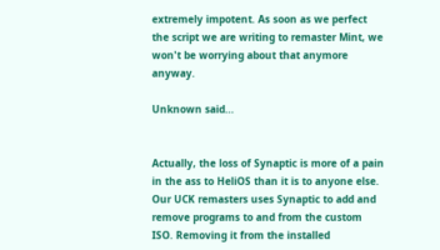extremely impotent. As soon as we perfect the script we are writing to remaster Mint, we won't be worrying about that anymore anyway.

Unknown said...


Actually, the loss of Synaptic is more of a pain in the ass to HeliOS than it is to anyone else. Our UCK remasters uses Synaptic to add and remove programs to and from the custom ISO. Removing it from the installed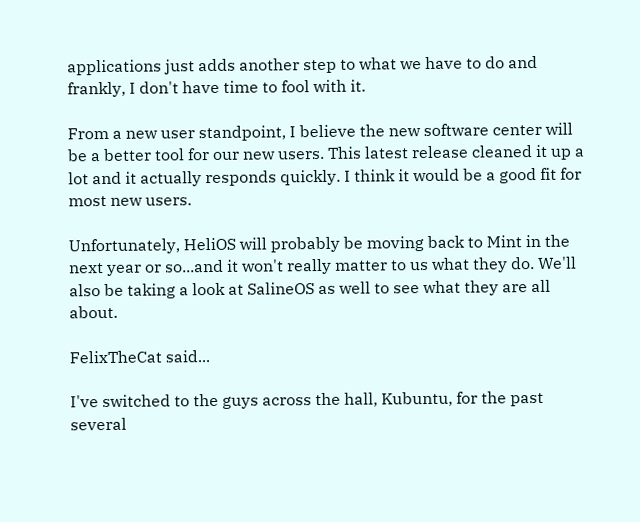applications just adds another step to what we have to do and frankly, I don't have time to fool with it.

From a new user standpoint, I believe the new software center will be a better tool for our new users. This latest release cleaned it up a lot and it actually responds quickly. I think it would be a good fit for most new users.

Unfortunately, HeliOS will probably be moving back to Mint in the next year or so...and it won't really matter to us what they do. We'll also be taking a look at SalineOS as well to see what they are all about.

FelixTheCat said...

I've switched to the guys across the hall, Kubuntu, for the past several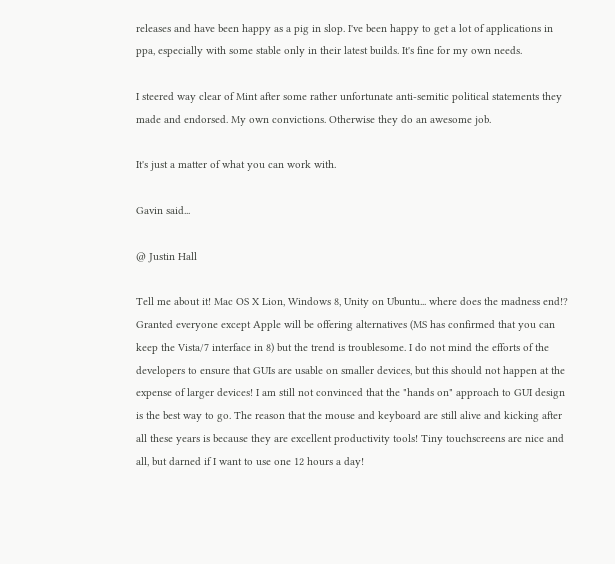releases and have been happy as a pig in slop. I've been happy to get a lot of applications in ppa, especially with some stable only in their latest builds. It's fine for my own needs.

I steered way clear of Mint after some rather unfortunate anti-semitic political statements they made and endorsed. My own convictions. Otherwise they do an awesome job.

It's just a matter of what you can work with.

Gavin said...

@ Justin Hall

Tell me about it! Mac OS X Lion, Windows 8, Unity on Ubuntu... where does the madness end!? Granted everyone except Apple will be offering alternatives (MS has confirmed that you can keep the Vista/7 interface in 8) but the trend is troublesome. I do not mind the efforts of the developers to ensure that GUIs are usable on smaller devices, but this should not happen at the expense of larger devices! I am still not convinced that the "hands on" approach to GUI design is the best way to go. The reason that the mouse and keyboard are still alive and kicking after all these years is because they are excellent productivity tools! Tiny touchscreens are nice and all, but darned if I want to use one 12 hours a day!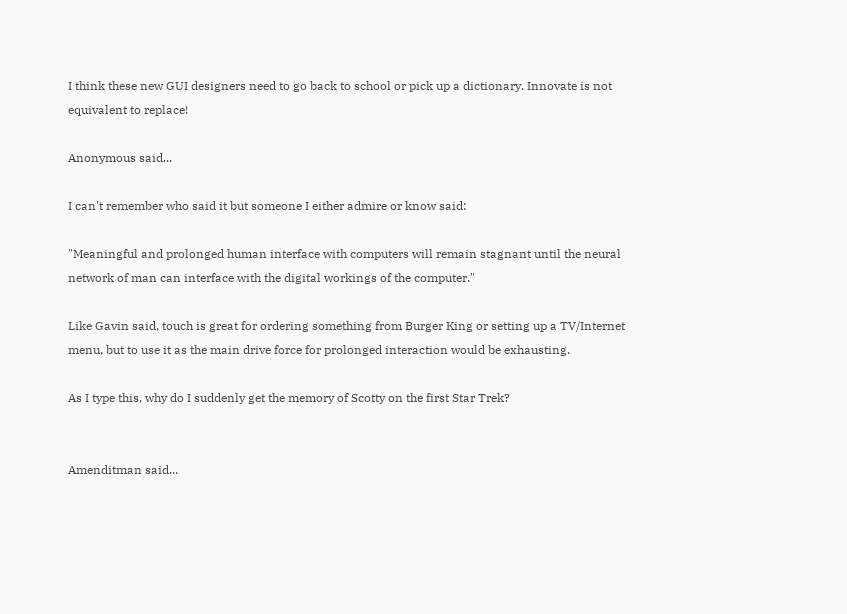I think these new GUI designers need to go back to school or pick up a dictionary. Innovate is not equivalent to replace!

Anonymous said...

I can't remember who said it but someone I either admire or know said:

"Meaningful and prolonged human interface with computers will remain stagnant until the neural network of man can interface with the digital workings of the computer."

Like Gavin said, touch is great for ordering something from Burger King or setting up a TV/Internet menu, but to use it as the main drive force for prolonged interaction would be exhausting.

As I type this, why do I suddenly get the memory of Scotty on the first Star Trek?


Amenditman said...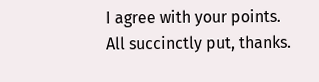I agree with your points. All succinctly put, thanks.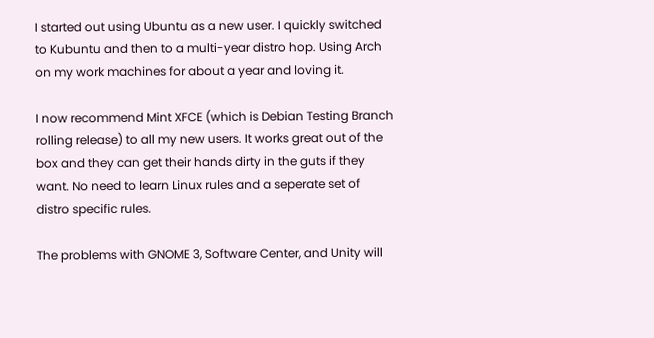I started out using Ubuntu as a new user. I quickly switched to Kubuntu and then to a multi-year distro hop. Using Arch on my work machines for about a year and loving it.

I now recommend Mint XFCE (which is Debian Testing Branch rolling release) to all my new users. It works great out of the box and they can get their hands dirty in the guts if they want. No need to learn Linux rules and a seperate set of distro specific rules.

The problems with GNOME 3, Software Center, and Unity will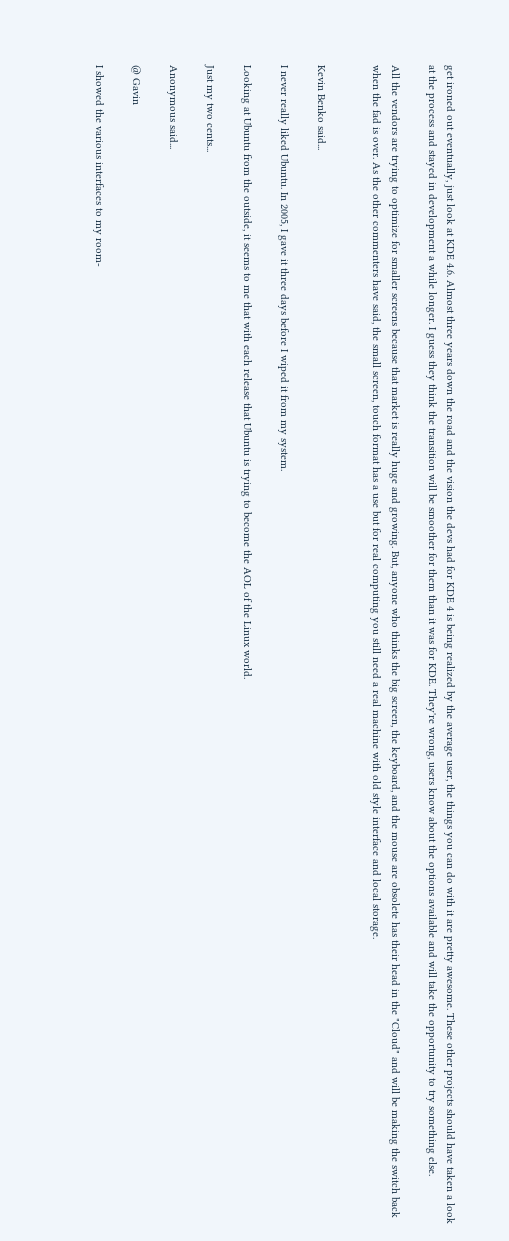get ironed out eventually, just look at KDE 4.6. Almost three years down the road and the vision the devs had for KDE 4 is being realized by the average user, the things you can do with it are pretty awesome. These other projects should have taken a look at the process and stayed in development a while longer. I guess they think the transition will be smoother for them than it was for KDE. They're wrong, users know about the options available and will take the opportunity to try something else.

All the vendors are trying to optimize for smaller screens because that market is really huge and growing. But, anyone who thinks the big screen, the keyboard, and the mouse are obsolete has their head in the "Cloud" and will be making the switch back when the fad is over. As the other commenters have said, the small screen, touch format has a use but for real computing you still need a real machine with old style interface and local storage.


Kevin Benko said...

I never really liked Ubuntu. In 2005, I gave it three days before I wiped it from my system.

Looking at Ubuntu from the outside, it seems to me that with each release that Ubuntu is trying to become the AOL of the Linux world.

Just my two cents...

Anonymous said...

@ Gavin

I showed the various interfaces to my room-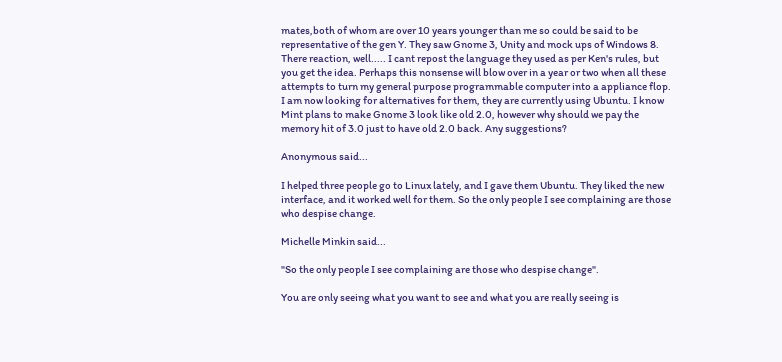mates,both of whom are over 10 years younger than me so could be said to be representative of the gen Y. They saw Gnome 3, Unity and mock ups of Windows 8. There reaction, well..... I cant repost the language they used as per Ken's rules, but you get the idea. Perhaps this nonsense will blow over in a year or two when all these attempts to turn my general purpose programmable computer into a appliance flop. I am now looking for alternatives for them, they are currently using Ubuntu. I know Mint plans to make Gnome 3 look like old 2.0, however why should we pay the memory hit of 3.0 just to have old 2.0 back. Any suggestions?

Anonymous said...

I helped three people go to Linux lately, and I gave them Ubuntu. They liked the new interface, and it worked well for them. So the only people I see complaining are those who despise change.

Michelle Minkin said...

"So the only people I see complaining are those who despise change".

You are only seeing what you want to see and what you are really seeing is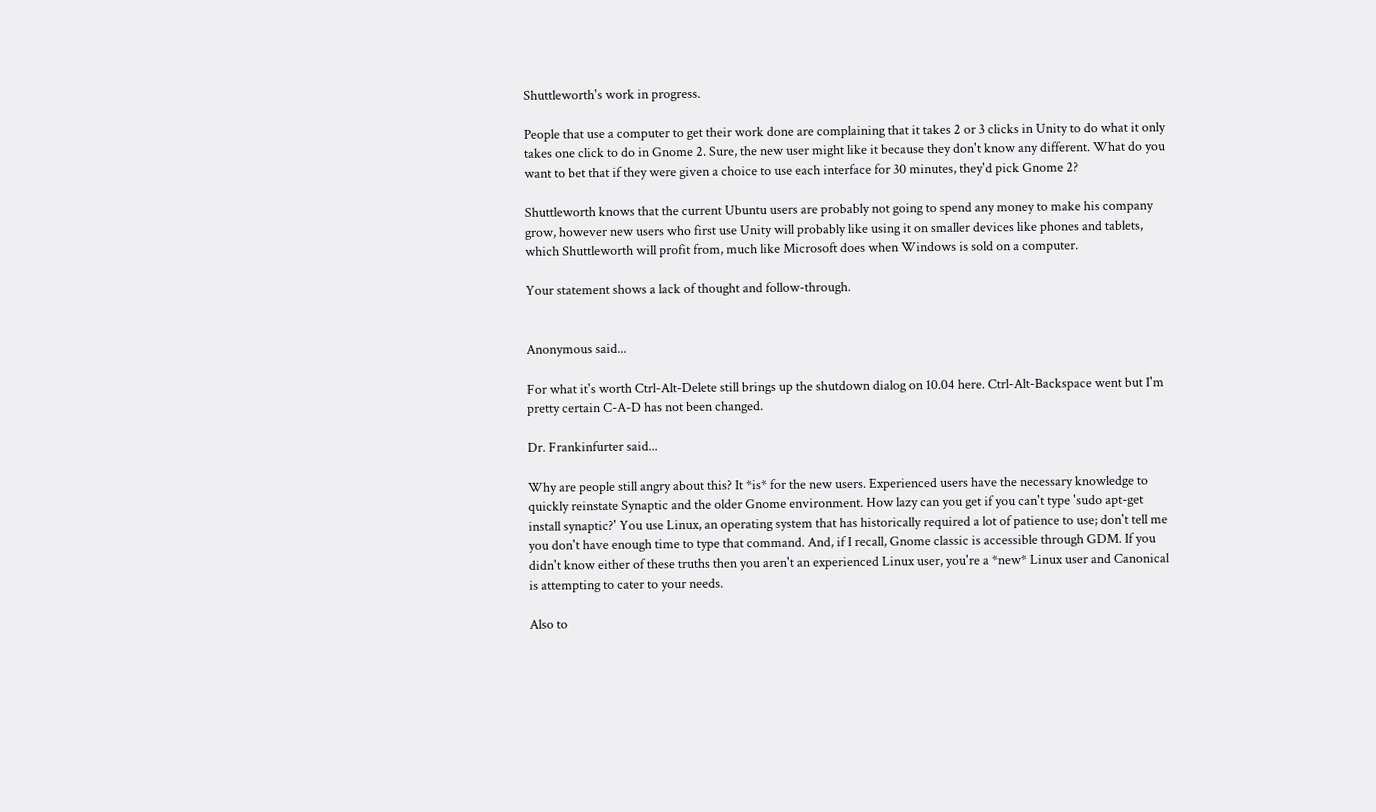Shuttleworth's work in progress.

People that use a computer to get their work done are complaining that it takes 2 or 3 clicks in Unity to do what it only takes one click to do in Gnome 2. Sure, the new user might like it because they don't know any different. What do you want to bet that if they were given a choice to use each interface for 30 minutes, they'd pick Gnome 2?

Shuttleworth knows that the current Ubuntu users are probably not going to spend any money to make his company grow, however new users who first use Unity will probably like using it on smaller devices like phones and tablets, which Shuttleworth will profit from, much like Microsoft does when Windows is sold on a computer.

Your statement shows a lack of thought and follow-through.


Anonymous said...

For what it's worth Ctrl-Alt-Delete still brings up the shutdown dialog on 10.04 here. Ctrl-Alt-Backspace went but I'm pretty certain C-A-D has not been changed.

Dr. Frankinfurter said...

Why are people still angry about this? It *is* for the new users. Experienced users have the necessary knowledge to quickly reinstate Synaptic and the older Gnome environment. How lazy can you get if you can't type 'sudo apt-get install synaptic?' You use Linux, an operating system that has historically required a lot of patience to use; don't tell me you don't have enough time to type that command. And, if I recall, Gnome classic is accessible through GDM. If you didn't know either of these truths then you aren't an experienced Linux user, you're a *new* Linux user and Canonical is attempting to cater to your needs.

Also to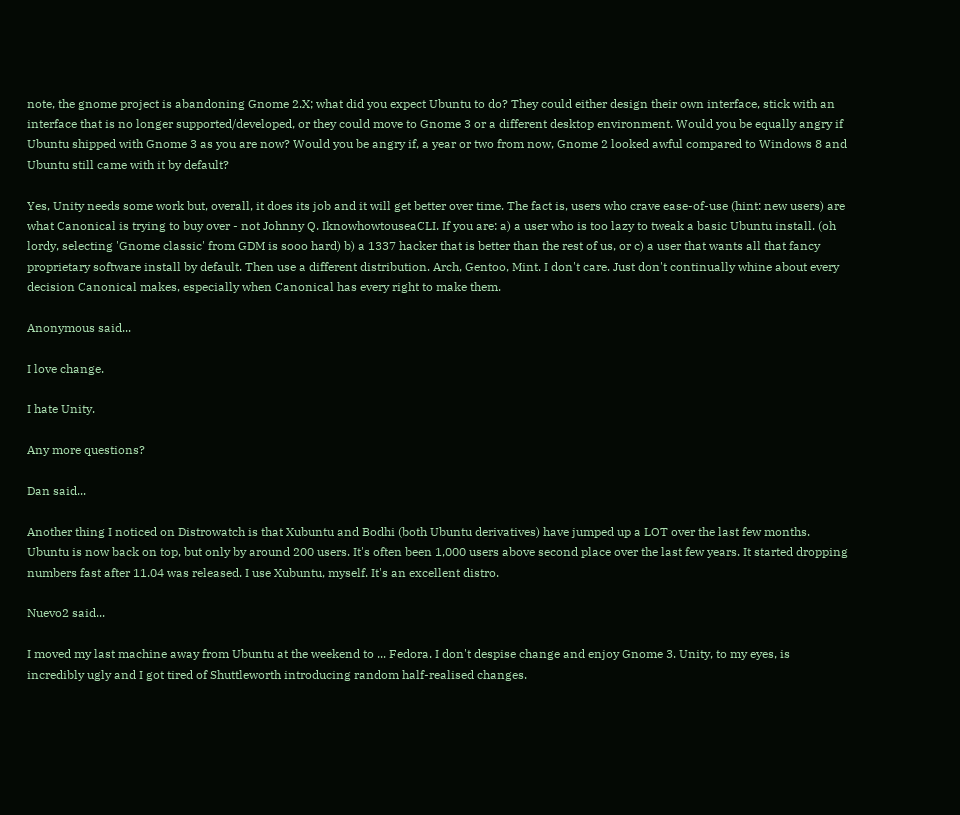note, the gnome project is abandoning Gnome 2.X; what did you expect Ubuntu to do? They could either design their own interface, stick with an interface that is no longer supported/developed, or they could move to Gnome 3 or a different desktop environment. Would you be equally angry if Ubuntu shipped with Gnome 3 as you are now? Would you be angry if, a year or two from now, Gnome 2 looked awful compared to Windows 8 and Ubuntu still came with it by default?

Yes, Unity needs some work but, overall, it does its job and it will get better over time. The fact is, users who crave ease-of-use (hint: new users) are what Canonical is trying to buy over - not Johnny Q. IknowhowtouseaCLI. If you are: a) a user who is too lazy to tweak a basic Ubuntu install. (oh lordy, selecting 'Gnome classic' from GDM is sooo hard) b) a 1337 hacker that is better than the rest of us, or c) a user that wants all that fancy proprietary software install by default. Then use a different distribution. Arch, Gentoo, Mint. I don't care. Just don't continually whine about every decision Canonical makes, especially when Canonical has every right to make them.

Anonymous said...

I love change.

I hate Unity.

Any more questions?

Dan said...

Another thing I noticed on Distrowatch is that Xubuntu and Bodhi (both Ubuntu derivatives) have jumped up a LOT over the last few months. Ubuntu is now back on top, but only by around 200 users. It's often been 1,000 users above second place over the last few years. It started dropping numbers fast after 11.04 was released. I use Xubuntu, myself. It's an excellent distro.

Nuevo2 said...

I moved my last machine away from Ubuntu at the weekend to ... Fedora. I don't despise change and enjoy Gnome 3. Unity, to my eyes, is incredibly ugly and I got tired of Shuttleworth introducing random half-realised changes.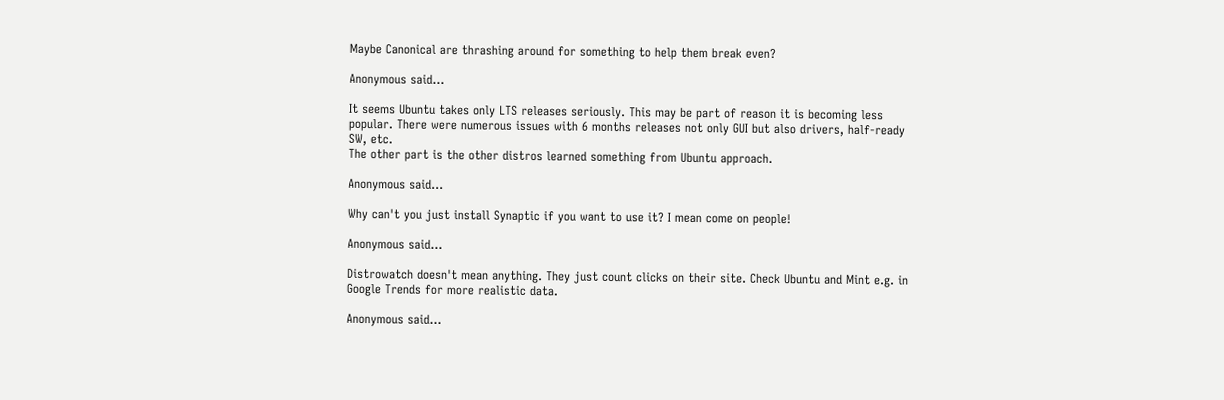Maybe Canonical are thrashing around for something to help them break even?

Anonymous said...

It seems Ubuntu takes only LTS releases seriously. This may be part of reason it is becoming less popular. There were numerous issues with 6 months releases not only GUI but also drivers, half-ready SW, etc.
The other part is the other distros learned something from Ubuntu approach.

Anonymous said...

Why can't you just install Synaptic if you want to use it? I mean come on people!

Anonymous said...

Distrowatch doesn't mean anything. They just count clicks on their site. Check Ubuntu and Mint e.g. in Google Trends for more realistic data.

Anonymous said...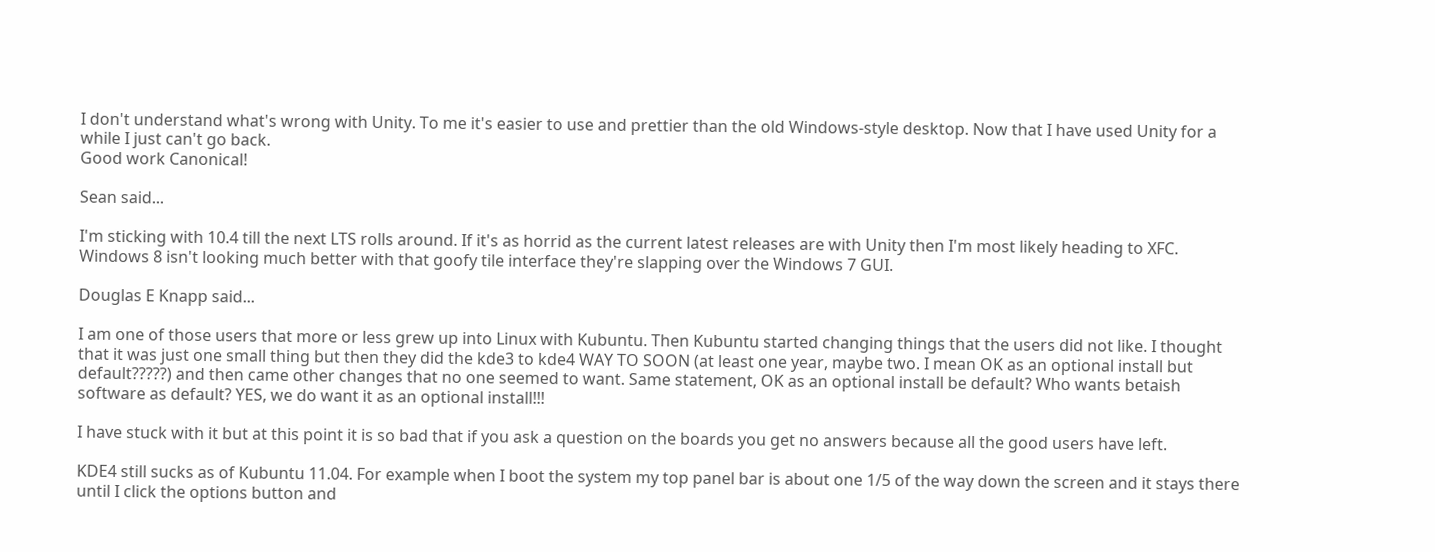I don't understand what's wrong with Unity. To me it's easier to use and prettier than the old Windows-style desktop. Now that I have used Unity for a while I just can't go back.
Good work Canonical!

Sean said...

I'm sticking with 10.4 till the next LTS rolls around. If it's as horrid as the current latest releases are with Unity then I'm most likely heading to XFC. Windows 8 isn't looking much better with that goofy tile interface they're slapping over the Windows 7 GUI.

Douglas E Knapp said...

I am one of those users that more or less grew up into Linux with Kubuntu. Then Kubuntu started changing things that the users did not like. I thought that it was just one small thing but then they did the kde3 to kde4 WAY TO SOON (at least one year, maybe two. I mean OK as an optional install but default?????) and then came other changes that no one seemed to want. Same statement, OK as an optional install be default? Who wants betaish software as default? YES, we do want it as an optional install!!!

I have stuck with it but at this point it is so bad that if you ask a question on the boards you get no answers because all the good users have left.

KDE4 still sucks as of Kubuntu 11.04. For example when I boot the system my top panel bar is about one 1/5 of the way down the screen and it stays there until I click the options button and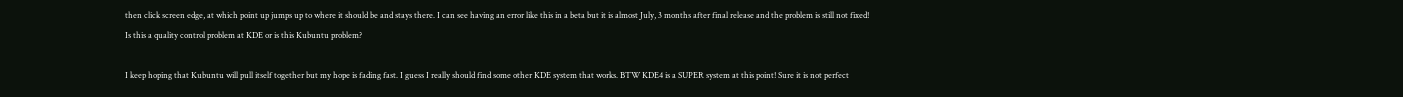then click screen edge, at which point up jumps up to where it should be and stays there. I can see having an error like this in a beta but it is almost July, 3 months after final release and the problem is still not fixed! Is this a quality control problem at KDE or is this Kubuntu problem?

I keep hoping that Kubuntu will pull itself together but my hope is fading fast. I guess I really should find some other KDE system that works. BTW KDE4 is a SUPER system at this point! Sure it is not perfect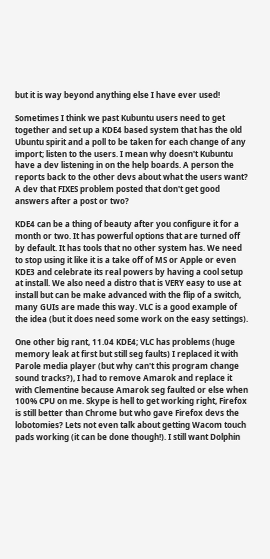but it is way beyond anything else I have ever used!

Sometimes I think we past Kubuntu users need to get together and set up a KDE4 based system that has the old Ubuntu spirit and a poll to be taken for each change of any import; listen to the users. I mean why doesn't Kubuntu have a dev listening in on the help boards. A person the reports back to the other devs about what the users want? A dev that FIXES problem posted that don't get good answers after a post or two?

KDE4 can be a thing of beauty after you configure it for a month or two. It has powerful options that are turned off by default. It has tools that no other system has. We need to stop using it like it is a take off of MS or Apple or even KDE3 and celebrate its real powers by having a cool setup at install. We also need a distro that is VERY easy to use at install but can be make advanced with the flip of a switch, many GUIs are made this way. VLC is a good example of the idea (but it does need some work on the easy settings).

One other big rant, 11.04 KDE4; VLC has problems (huge memory leak at first but still seg faults) I replaced it with Parole media player (but why can't this program change sound tracks?), I had to remove Amarok and replace it with Clementine because Amarok seg faulted or else when 100% CPU on me. Skype is hell to get working right, Firefox is still better than Chrome but who gave Firefox devs the lobotomies? Lets not even talk about getting Wacom touch pads working (it can be done though!). I still want Dolphin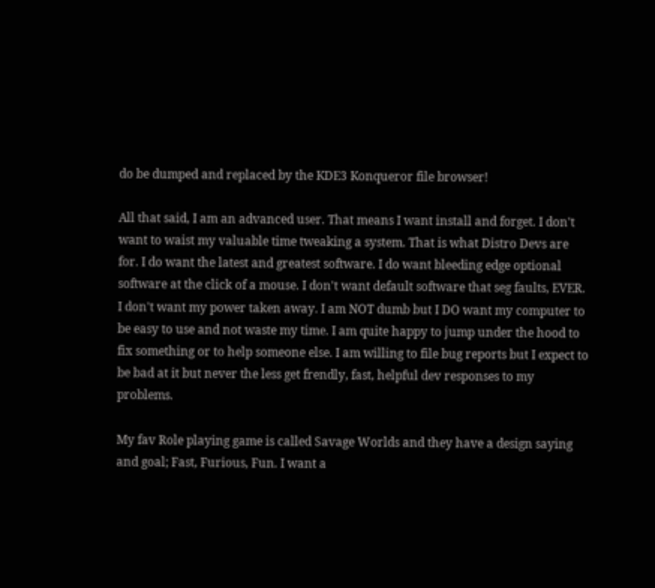do be dumped and replaced by the KDE3 Konqueror file browser!

All that said, I am an advanced user. That means I want install and forget. I don't want to waist my valuable time tweaking a system. That is what Distro Devs are for. I do want the latest and greatest software. I do want bleeding edge optional software at the click of a mouse. I don't want default software that seg faults, EVER. I don't want my power taken away. I am NOT dumb but I DO want my computer to be easy to use and not waste my time. I am quite happy to jump under the hood to fix something or to help someone else. I am willing to file bug reports but I expect to be bad at it but never the less get frendly, fast, helpful dev responses to my problems.

My fav Role playing game is called Savage Worlds and they have a design saying and goal; Fast, Furious, Fun. I want a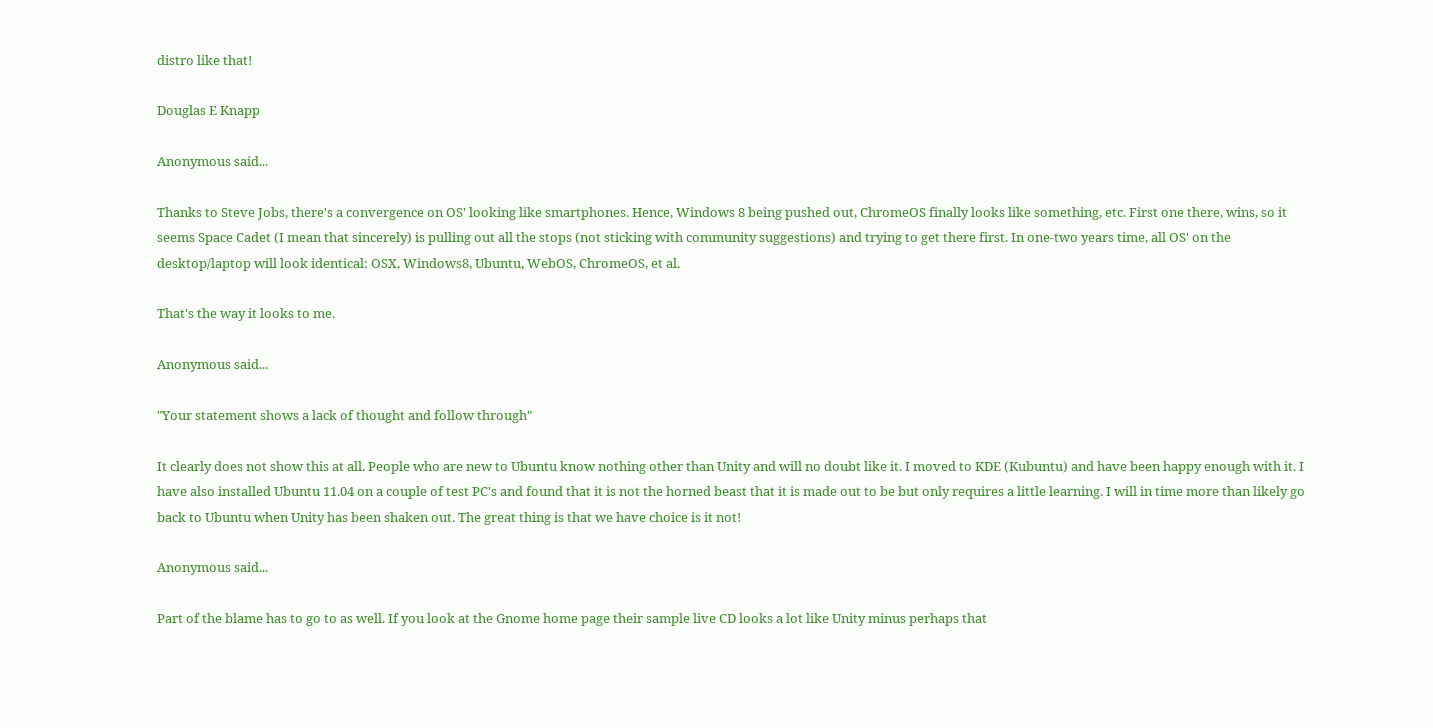distro like that!

Douglas E Knapp

Anonymous said...

Thanks to Steve Jobs, there's a convergence on OS' looking like smartphones. Hence, Windows 8 being pushed out, ChromeOS finally looks like something, etc. First one there, wins, so it seems Space Cadet (I mean that sincerely) is pulling out all the stops (not sticking with community suggestions) and trying to get there first. In one-two years time, all OS' on the desktop/laptop will look identical: OSX, Windows8, Ubuntu, WebOS, ChromeOS, et al.

That's the way it looks to me.

Anonymous said...

"Your statement shows a lack of thought and follow through"

It clearly does not show this at all. People who are new to Ubuntu know nothing other than Unity and will no doubt like it. I moved to KDE (Kubuntu) and have been happy enough with it. I have also installed Ubuntu 11.04 on a couple of test PC's and found that it is not the horned beast that it is made out to be but only requires a little learning. I will in time more than likely go back to Ubuntu when Unity has been shaken out. The great thing is that we have choice is it not!

Anonymous said...

Part of the blame has to go to as well. If you look at the Gnome home page their sample live CD looks a lot like Unity minus perhaps that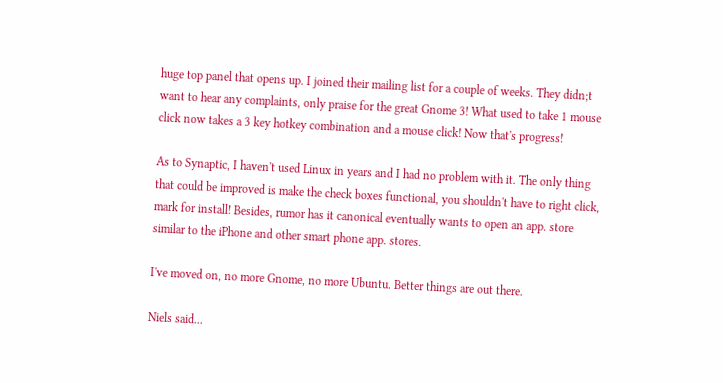huge top panel that opens up. I joined their mailing list for a couple of weeks. They didn;t want to hear any complaints, only praise for the great Gnome 3! What used to take 1 mouse click now takes a 3 key hotkey combination and a mouse click! Now that's progress!

As to Synaptic, I haven't used Linux in years and I had no problem with it. The only thing that could be improved is make the check boxes functional, you shouldn't have to right click, mark for install! Besides, rumor has it canonical eventually wants to open an app. store similar to the iPhone and other smart phone app. stores.

I've moved on, no more Gnome, no more Ubuntu. Better things are out there.

Niels said...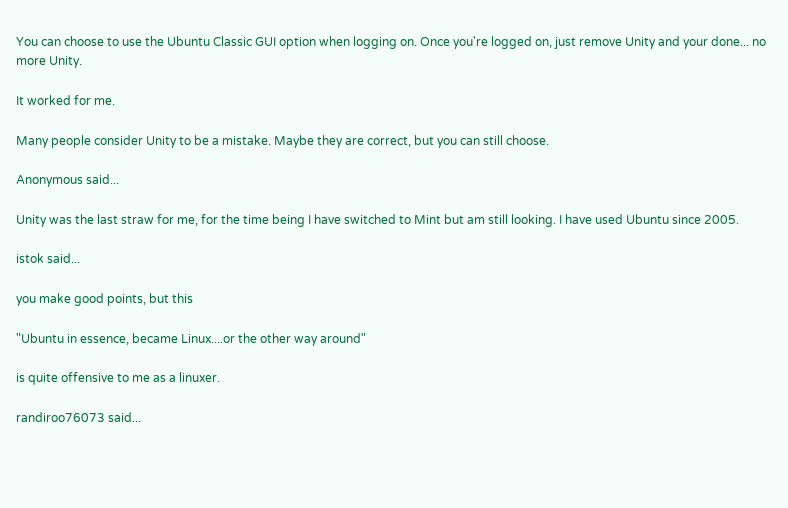You can choose to use the Ubuntu Classic GUI option when logging on. Once you're logged on, just remove Unity and your done... no more Unity.

It worked for me.

Many people consider Unity to be a mistake. Maybe they are correct, but you can still choose.

Anonymous said...

Unity was the last straw for me, for the time being I have switched to Mint but am still looking. I have used Ubuntu since 2005.

istok said...

you make good points, but this

"Ubuntu in essence, became Linux....or the other way around"

is quite offensive to me as a linuxer.

randiroo76073 said...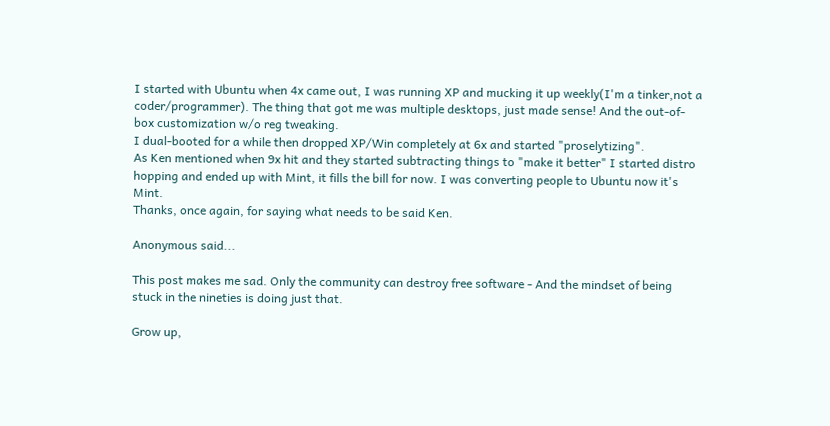I started with Ubuntu when 4x came out, I was running XP and mucking it up weekly(I'm a tinker,not a coder/programmer). The thing that got me was multiple desktops, just made sense! And the out-of-box customization w/o reg tweaking.
I dual-booted for a while then dropped XP/Win completely at 6x and started "proselytizing".
As Ken mentioned when 9x hit and they started subtracting things to "make it better" I started distro hopping and ended up with Mint, it fills the bill for now. I was converting people to Ubuntu now it's Mint.
Thanks, once again, for saying what needs to be said Ken.

Anonymous said...

This post makes me sad. Only the community can destroy free software - And the mindset of being stuck in the nineties is doing just that.

Grow up,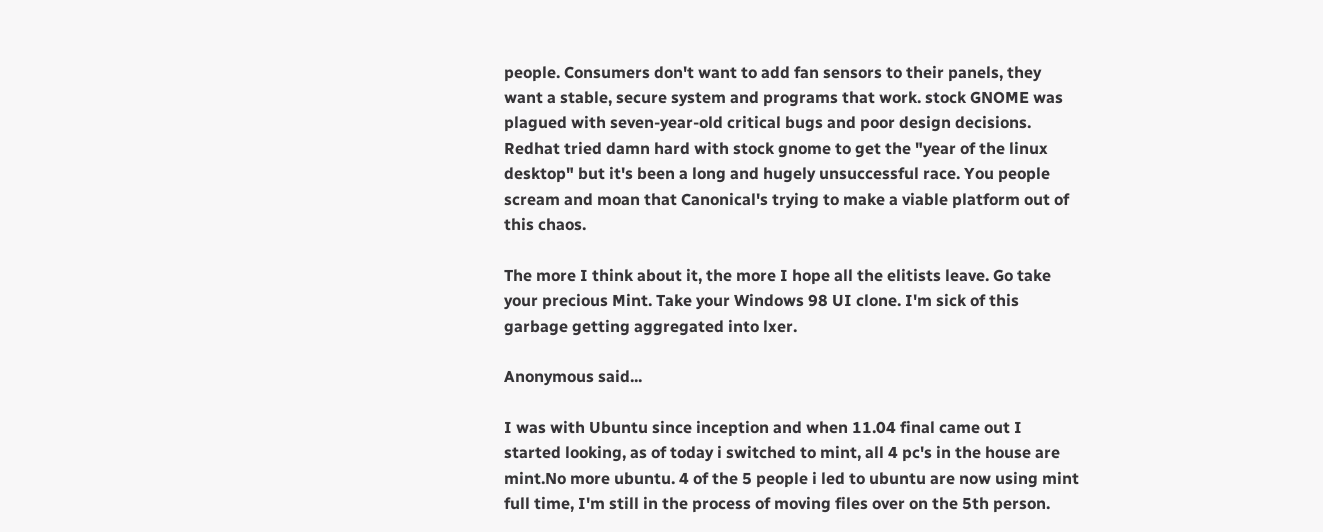people. Consumers don't want to add fan sensors to their panels, they want a stable, secure system and programs that work. stock GNOME was plagued with seven-year-old critical bugs and poor design decisions. Redhat tried damn hard with stock gnome to get the "year of the linux desktop" but it's been a long and hugely unsuccessful race. You people scream and moan that Canonical's trying to make a viable platform out of this chaos.

The more I think about it, the more I hope all the elitists leave. Go take your precious Mint. Take your Windows 98 UI clone. I'm sick of this garbage getting aggregated into lxer.

Anonymous said...

I was with Ubuntu since inception and when 11.04 final came out I started looking, as of today i switched to mint, all 4 pc's in the house are mint.No more ubuntu. 4 of the 5 people i led to ubuntu are now using mint full time, I'm still in the process of moving files over on the 5th person.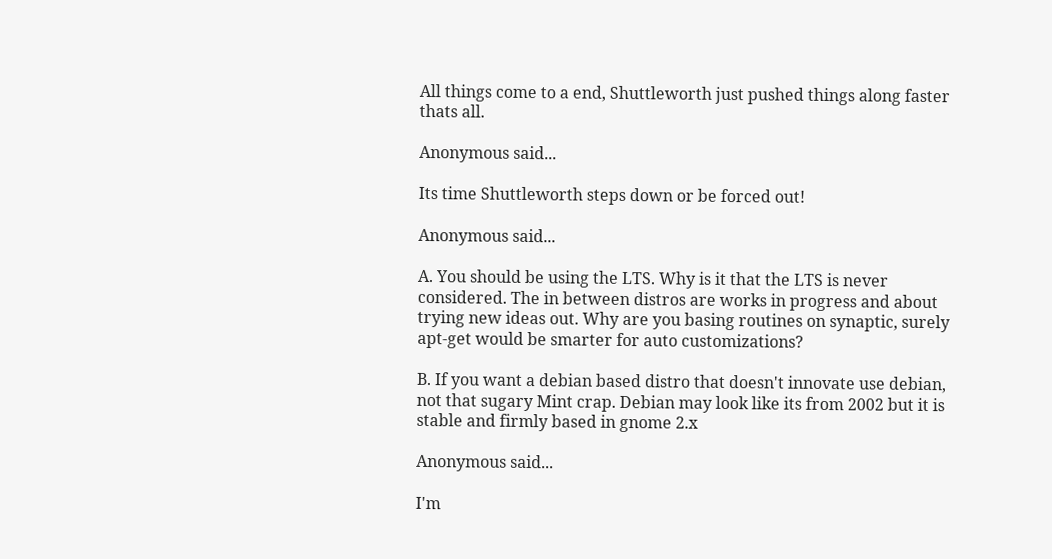All things come to a end, Shuttleworth just pushed things along faster thats all.

Anonymous said...

Its time Shuttleworth steps down or be forced out!

Anonymous said...

A. You should be using the LTS. Why is it that the LTS is never considered. The in between distros are works in progress and about trying new ideas out. Why are you basing routines on synaptic, surely apt-get would be smarter for auto customizations?

B. If you want a debian based distro that doesn't innovate use debian, not that sugary Mint crap. Debian may look like its from 2002 but it is stable and firmly based in gnome 2.x

Anonymous said...

I'm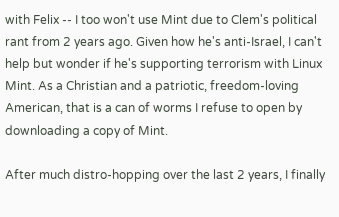with Felix -- I too won't use Mint due to Clem's political rant from 2 years ago. Given how he's anti-Israel, I can't help but wonder if he's supporting terrorism with Linux Mint. As a Christian and a patriotic, freedom-loving American, that is a can of worms I refuse to open by downloading a copy of Mint.

After much distro-hopping over the last 2 years, I finally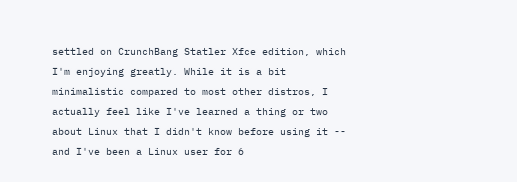settled on CrunchBang Statler Xfce edition, which I'm enjoying greatly. While it is a bit minimalistic compared to most other distros, I actually feel like I've learned a thing or two about Linux that I didn't know before using it -- and I've been a Linux user for 6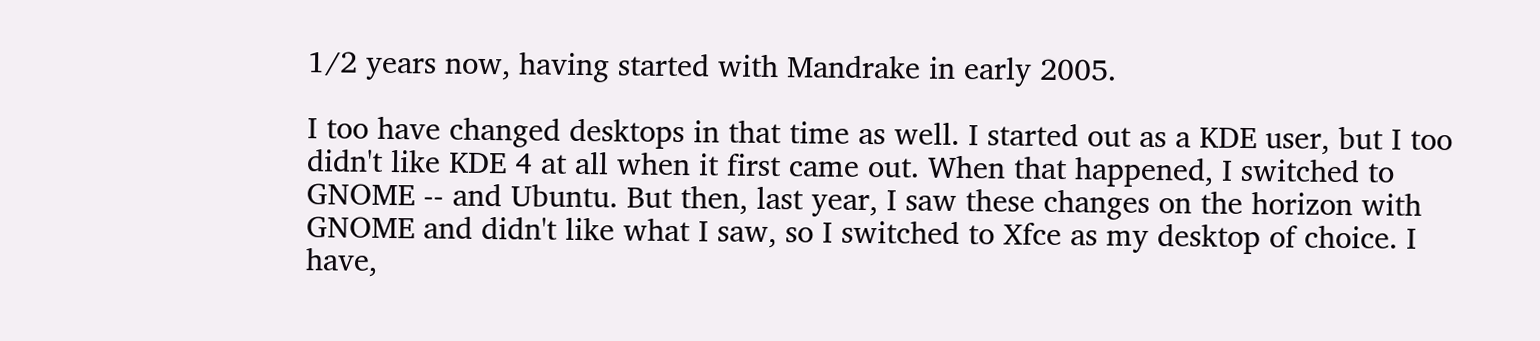1/2 years now, having started with Mandrake in early 2005.

I too have changed desktops in that time as well. I started out as a KDE user, but I too didn't like KDE 4 at all when it first came out. When that happened, I switched to GNOME -- and Ubuntu. But then, last year, I saw these changes on the horizon with GNOME and didn't like what I saw, so I switched to Xfce as my desktop of choice. I have,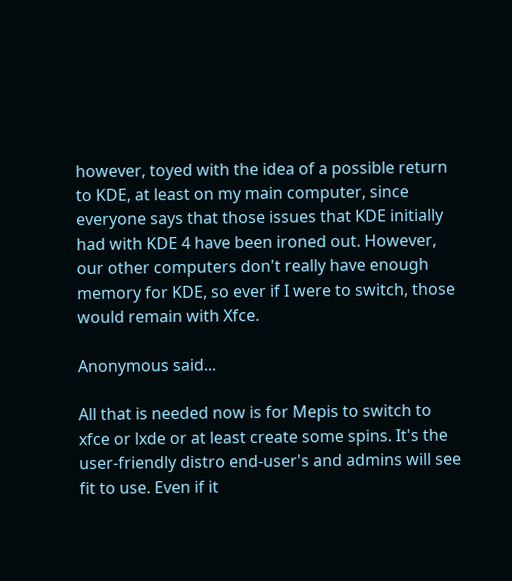however, toyed with the idea of a possible return to KDE, at least on my main computer, since everyone says that those issues that KDE initially had with KDE 4 have been ironed out. However, our other computers don't really have enough memory for KDE, so ever if I were to switch, those would remain with Xfce.

Anonymous said...

All that is needed now is for Mepis to switch to xfce or lxde or at least create some spins. It's the user-friendly distro end-user's and admins will see fit to use. Even if it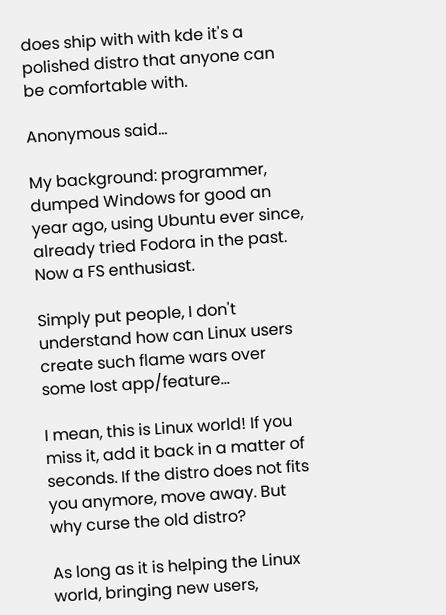does ship with with kde it's a polished distro that anyone can be comfortable with.

Anonymous said...

My background: programmer, dumped Windows for good an year ago, using Ubuntu ever since, already tried Fodora in the past. Now a FS enthusiast.

Simply put people, I don't understand how can Linux users create such flame wars over some lost app/feature...

I mean, this is Linux world! If you miss it, add it back in a matter of seconds. If the distro does not fits you anymore, move away. But why curse the old distro?

As long as it is helping the Linux world, bringing new users,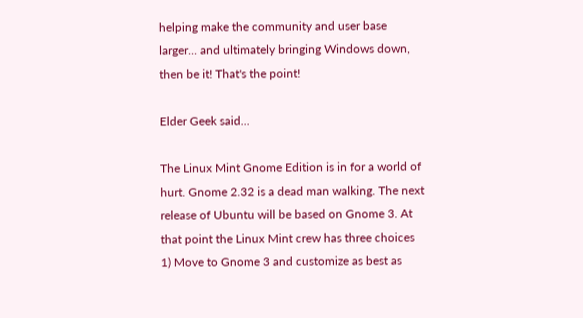helping make the community and user base larger... and ultimately bringing Windows down, then be it! That's the point!

Elder Geek said...

The Linux Mint Gnome Edition is in for a world of hurt. Gnome 2.32 is a dead man walking. The next release of Ubuntu will be based on Gnome 3. At that point the Linux Mint crew has three choices 1) Move to Gnome 3 and customize as best as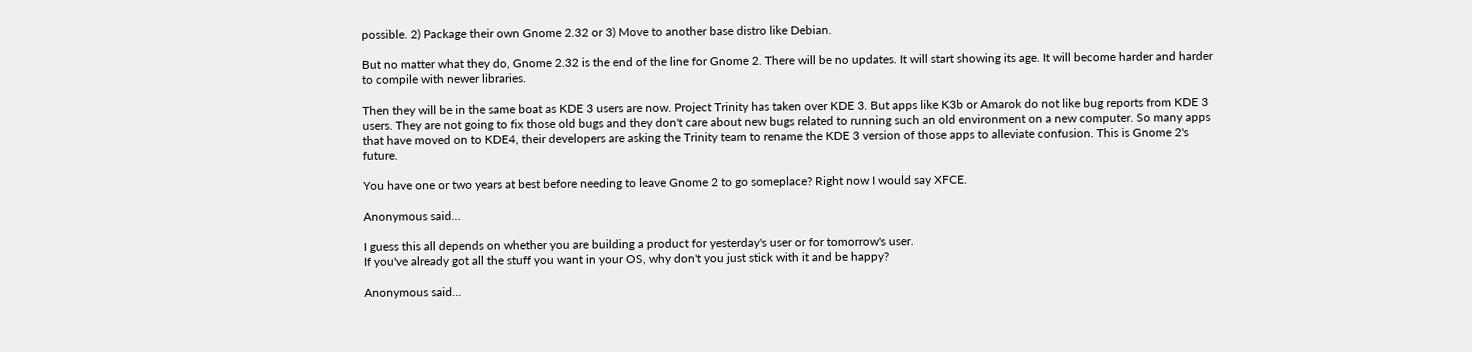possible. 2) Package their own Gnome 2.32 or 3) Move to another base distro like Debian.

But no matter what they do, Gnome 2.32 is the end of the line for Gnome 2. There will be no updates. It will start showing its age. It will become harder and harder to compile with newer libraries.

Then they will be in the same boat as KDE 3 users are now. Project Trinity has taken over KDE 3. But apps like K3b or Amarok do not like bug reports from KDE 3 users. They are not going to fix those old bugs and they don't care about new bugs related to running such an old environment on a new computer. So many apps that have moved on to KDE4, their developers are asking the Trinity team to rename the KDE 3 version of those apps to alleviate confusion. This is Gnome 2's future.

You have one or two years at best before needing to leave Gnome 2 to go someplace? Right now I would say XFCE.

Anonymous said...

I guess this all depends on whether you are building a product for yesterday's user or for tomorrow's user.
If you've already got all the stuff you want in your OS, why don't you just stick with it and be happy?

Anonymous said...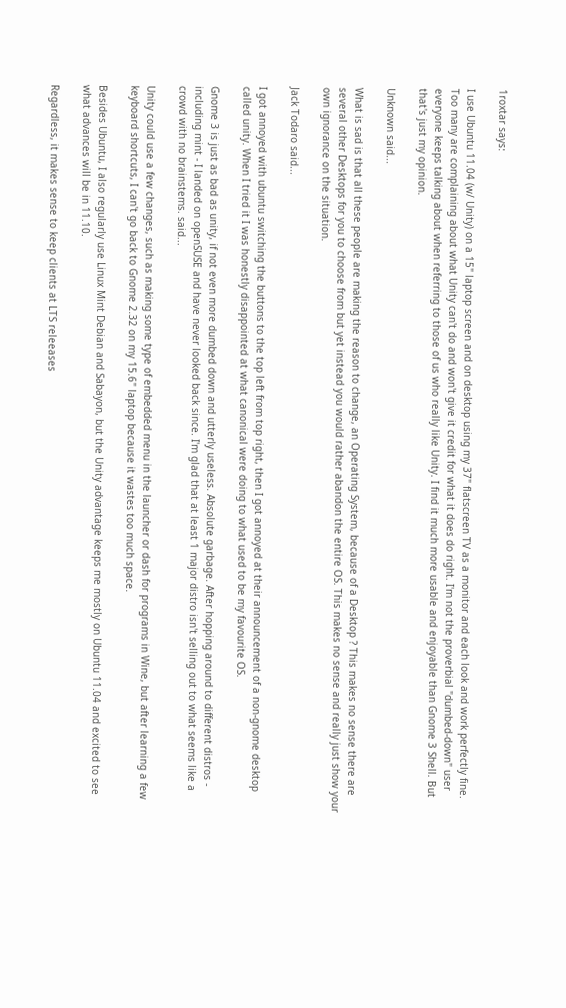1roxtar says:

I use Ubuntu 11.04 (w/ Unity) on a 15" laptop screen and on desktop using my 37" flatscreen TV as a monitor and each look and work perfectly fine. Too many are complaining about what Unity can't do and won't give it credit for what it does do right. I'm not the proverbial "dumbed-down" user everyone keeps talking about when referring to those of us who really like Unity. I find it much more usable and enjoyable than Gnome 3 Shell. But that's just my opinion.

Unknown said...

What is sad is that all these people are making the reason to change, an Operating System, because of a Desktop ? This makes no sense there are several other Desktops for you to choose from but yet instead you would rather abandon the entire OS. This makes no sense and really just show your own ignorance on the situation.

Jack Todaro said...

I got annoyed with ubuntu switching the buttons to the top left from top right, then I got annoyed at their announcement of a non-gnome desktop called unity. When I tried it I was honestly disappointed at what canonical were doing to what used to be my favourite OS.

Gnome 3 is just as bad as unity, if not even more dumbed down and utterly useless. Absolute garbage. After hopping around to different distros - including mint - I landed on openSUSE and have never looked back since. I'm glad that at least 1 major distro isn't selling out to what seems like a crowd with no brainstems. said...

Unity could use a few changes, such as making some type of embedded menu in the launcher or dash for programs in Wine, but after learning a few keyboard shortcuts, I can't go back to Gnome 2.32 on my 15.6" laptop because it wastes too much space.

Besides Ubuntu, I also regularly use Linux Mint Debian and Sabayon, but the Unity advantage keeps me mostly on Ubuntu 11.04 and excited to see what advances will be in 11.10.

Regardless, it makes sense to keep clients at LTS releeases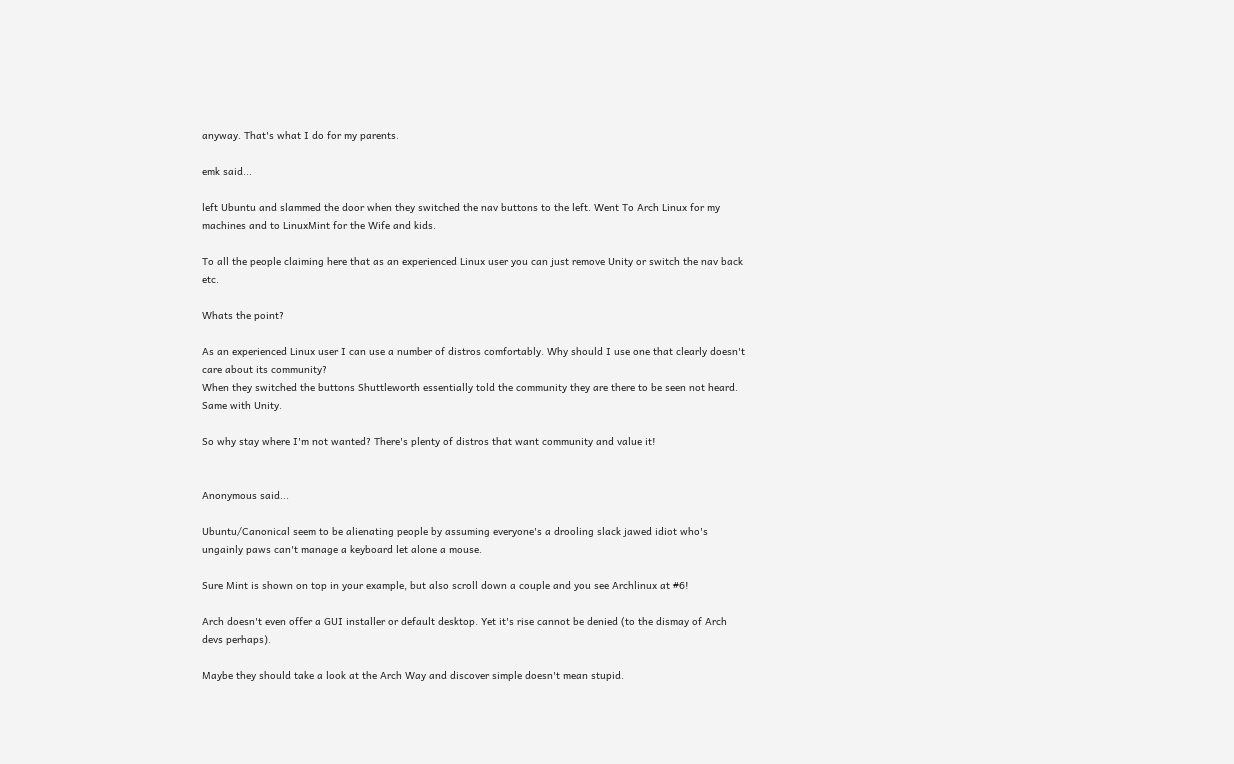anyway. That's what I do for my parents.

emk said...

left Ubuntu and slammed the door when they switched the nav buttons to the left. Went To Arch Linux for my machines and to LinuxMint for the Wife and kids.

To all the people claiming here that as an experienced Linux user you can just remove Unity or switch the nav back etc.

Whats the point?

As an experienced Linux user I can use a number of distros comfortably. Why should I use one that clearly doesn't care about its community?
When they switched the buttons Shuttleworth essentially told the community they are there to be seen not heard. Same with Unity.

So why stay where I'm not wanted? There's plenty of distros that want community and value it!


Anonymous said...

Ubuntu/Canonical seem to be alienating people by assuming everyone's a drooling slack jawed idiot who's ungainly paws can't manage a keyboard let alone a mouse.

Sure Mint is shown on top in your example, but also scroll down a couple and you see Archlinux at #6!

Arch doesn't even offer a GUI installer or default desktop. Yet it's rise cannot be denied (to the dismay of Arch devs perhaps).

Maybe they should take a look at the Arch Way and discover simple doesn't mean stupid.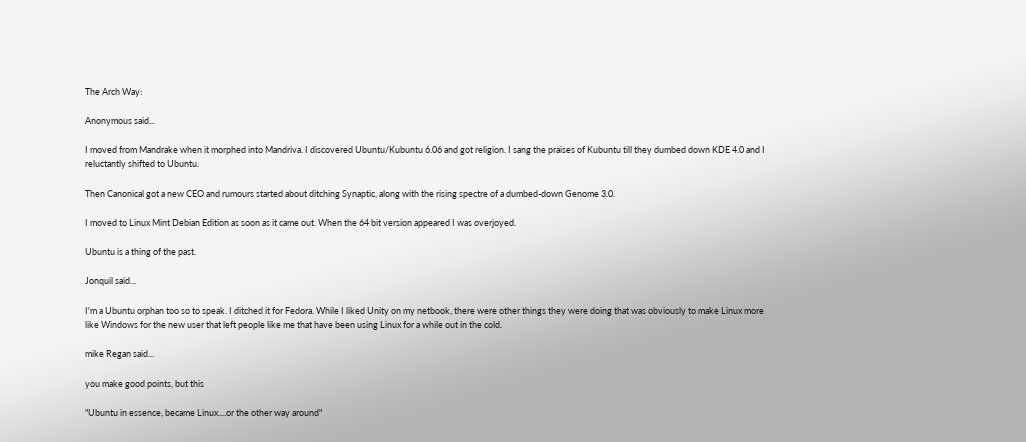The Arch Way:

Anonymous said...

I moved from Mandrake when it morphed into Mandriva. I discovered Ubuntu/Kubuntu 6.06 and got religion. I sang the praises of Kubuntu till they dumbed down KDE 4.0 and I reluctantly shifted to Ubuntu.

Then Canonical got a new CEO and rumours started about ditching Synaptic, along with the rising spectre of a dumbed-down Genome 3.0.

I moved to Linux Mint Debian Edition as soon as it came out. When the 64 bit version appeared I was overjoyed.

Ubuntu is a thing of the past.

Jonquil said...

I'm a Ubuntu orphan too so to speak. I ditched it for Fedora. While I liked Unity on my netbook, there were other things they were doing that was obviously to make Linux more like Windows for the new user that left people like me that have been using Linux for a while out in the cold.

mike Regan said...

you make good points, but this

"Ubuntu in essence, became Linux....or the other way around"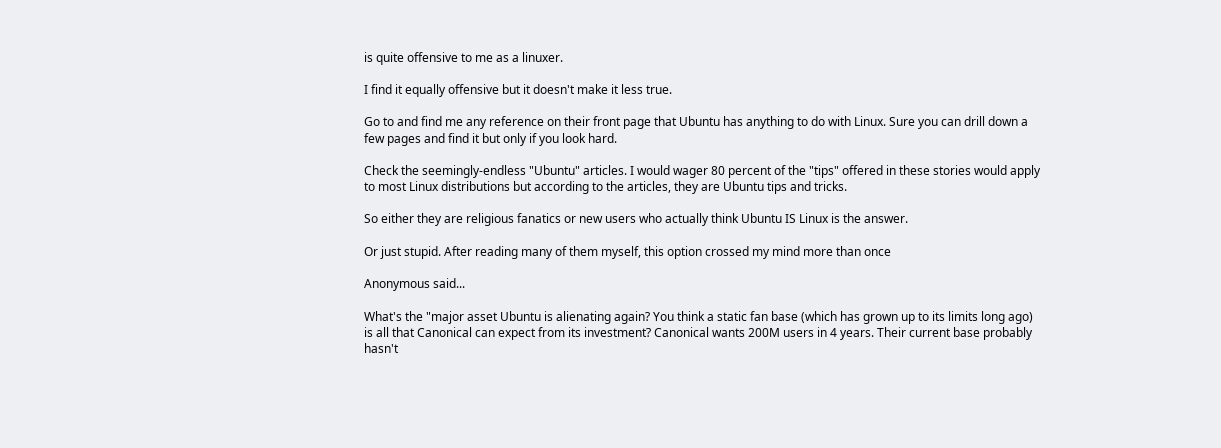is quite offensive to me as a linuxer.

I find it equally offensive but it doesn't make it less true.

Go to and find me any reference on their front page that Ubuntu has anything to do with Linux. Sure you can drill down a few pages and find it but only if you look hard.

Check the seemingly-endless "Ubuntu" articles. I would wager 80 percent of the "tips" offered in these stories would apply to most Linux distributions but according to the articles, they are Ubuntu tips and tricks.

So either they are religious fanatics or new users who actually think Ubuntu IS Linux is the answer.

Or just stupid. After reading many of them myself, this option crossed my mind more than once

Anonymous said...

What's the "major asset Ubuntu is alienating again? You think a static fan base (which has grown up to its limits long ago) is all that Canonical can expect from its investment? Canonical wants 200M users in 4 years. Their current base probably hasn't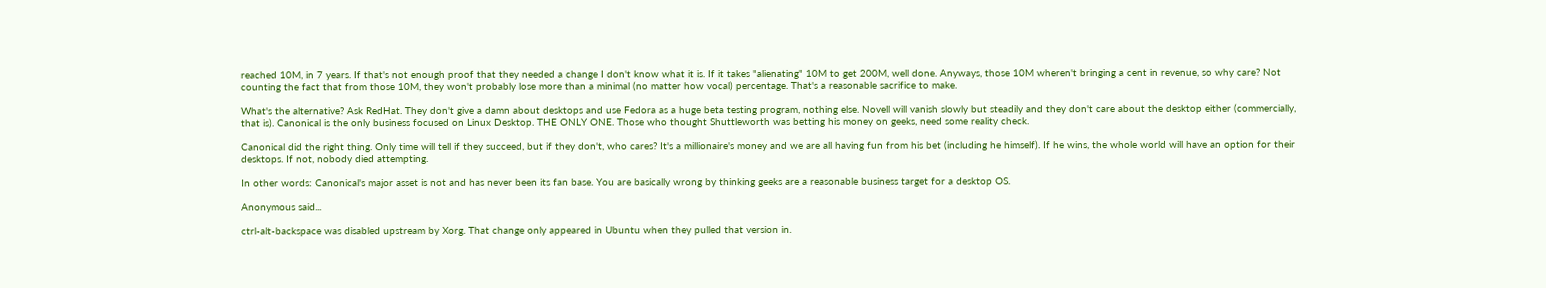reached 10M, in 7 years. If that's not enough proof that they needed a change I don't know what it is. If it takes "alienating" 10M to get 200M, well done. Anyways, those 10M wheren't bringing a cent in revenue, so why care? Not counting the fact that from those 10M, they won't probably lose more than a minimal (no matter how vocal) percentage. That's a reasonable sacrifice to make.

What's the alternative? Ask RedHat. They don't give a damn about desktops and use Fedora as a huge beta testing program, nothing else. Novell will vanish slowly but steadily and they don't care about the desktop either (commercially, that is). Canonical is the only business focused on Linux Desktop. THE ONLY ONE. Those who thought Shuttleworth was betting his money on geeks, need some reality check.

Canonical did the right thing. Only time will tell if they succeed, but if they don't, who cares? It's a millionaire's money and we are all having fun from his bet (including he himself). If he wins, the whole world will have an option for their desktops. If not, nobody died attempting.

In other words: Canonical's major asset is not and has never been its fan base. You are basically wrong by thinking geeks are a reasonable business target for a desktop OS.

Anonymous said...

ctrl-alt-backspace was disabled upstream by Xorg. That change only appeared in Ubuntu when they pulled that version in.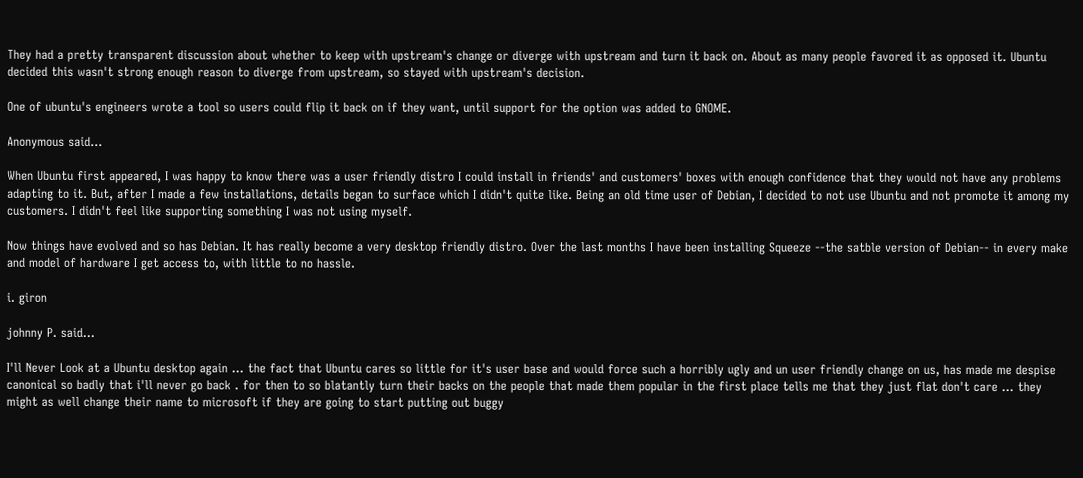They had a pretty transparent discussion about whether to keep with upstream's change or diverge with upstream and turn it back on. About as many people favored it as opposed it. Ubuntu decided this wasn't strong enough reason to diverge from upstream, so stayed with upstream's decision.

One of ubuntu's engineers wrote a tool so users could flip it back on if they want, until support for the option was added to GNOME.

Anonymous said...

When Ubuntu first appeared, I was happy to know there was a user friendly distro I could install in friends' and customers' boxes with enough confidence that they would not have any problems adapting to it. But, after I made a few installations, details began to surface which I didn't quite like. Being an old time user of Debian, I decided to not use Ubuntu and not promote it among my customers. I didn't feel like supporting something I was not using myself.

Now things have evolved and so has Debian. It has really become a very desktop friendly distro. Over the last months I have been installing Squeeze --the satble version of Debian-- in every make and model of hardware I get access to, with little to no hassle.

i. giron

johnny P. said...

I'll Never Look at a Ubuntu desktop again ... the fact that Ubuntu cares so little for it's user base and would force such a horribly ugly and un user friendly change on us, has made me despise canonical so badly that i'll never go back . for then to so blatantly turn their backs on the people that made them popular in the first place tells me that they just flat don't care ... they might as well change their name to microsoft if they are going to start putting out buggy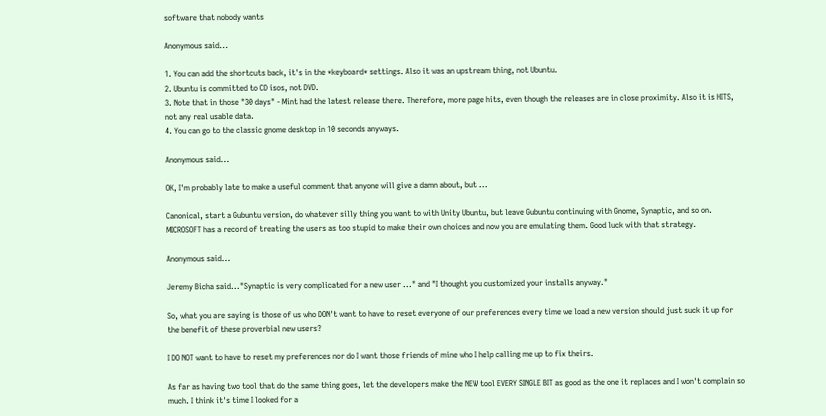software that nobody wants

Anonymous said...

1. You can add the shortcuts back, it's in the *keyboard* settings. Also it was an upstream thing, not Ubuntu.
2. Ubuntu is committed to CD isos, not DVD.
3. Note that in those "30 days" - Mint had the latest release there. Therefore, more page hits, even though the releases are in close proximity. Also it is HITS, not any real usable data.
4. You can go to the classic gnome desktop in 10 seconds anyways.

Anonymous said...

OK, I'm probably late to make a useful comment that anyone will give a damn about, but ...

Canonical, start a Gubuntu version, do whatever silly thing you want to with Unity Ubuntu, but leave Gubuntu continuing with Gnome, Synaptic, and so on. MICROSOFT has a record of treating the users as too stupid to make their own choices and now you are emulating them. Good luck with that strategy.

Anonymous said...

Jeremy Bicha said..."Synaptic is very complicated for a new user ..." and "I thought you customized your installs anyway."

So, what you are saying is those of us who DON't want to have to reset everyone of our preferences every time we load a new version should just suck it up for the benefit of these proverbial new users?

I DO NOT want to have to reset my preferences nor do I want those friends of mine who I help calling me up to fix theirs.

As far as having two tool that do the same thing goes, let the developers make the NEW tool EVERY SINGLE BIT as good as the one it replaces and I won't complain so much. I think it's time I looked for a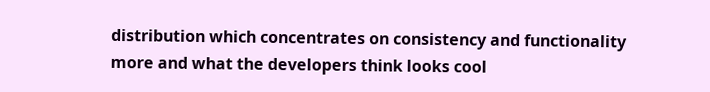distribution which concentrates on consistency and functionality more and what the developers think looks cool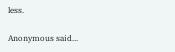less.

Anonymous said...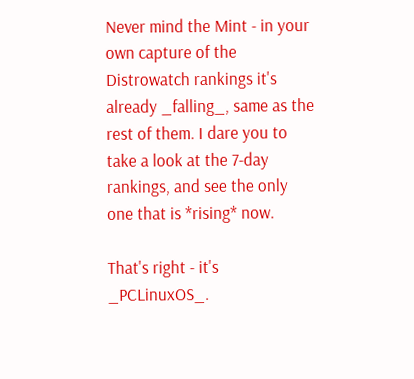Never mind the Mint - in your own capture of the Distrowatch rankings it's already _falling_, same as the rest of them. I dare you to take a look at the 7-day rankings, and see the only one that is *rising* now.

That's right - it's _PCLinuxOS_.